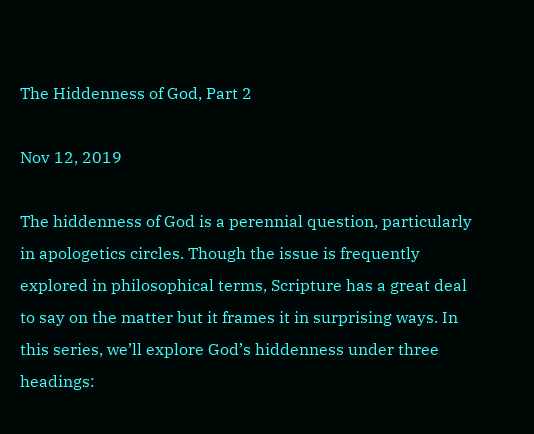The Hiddenness of God, Part 2

Nov 12, 2019

The hiddenness of God is a perennial question, particularly in apologetics circles. Though the issue is frequently explored in philosophical terms, Scripture has a great deal to say on the matter but it frames it in surprising ways. In this series, we’ll explore God’s hiddenness under three headings: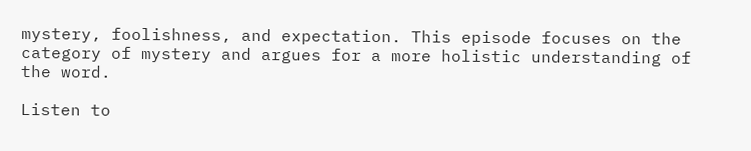mystery, foolishness, and expectation. This episode focuses on the category of mystery and argues for a more holistic understanding of the word.

Listen to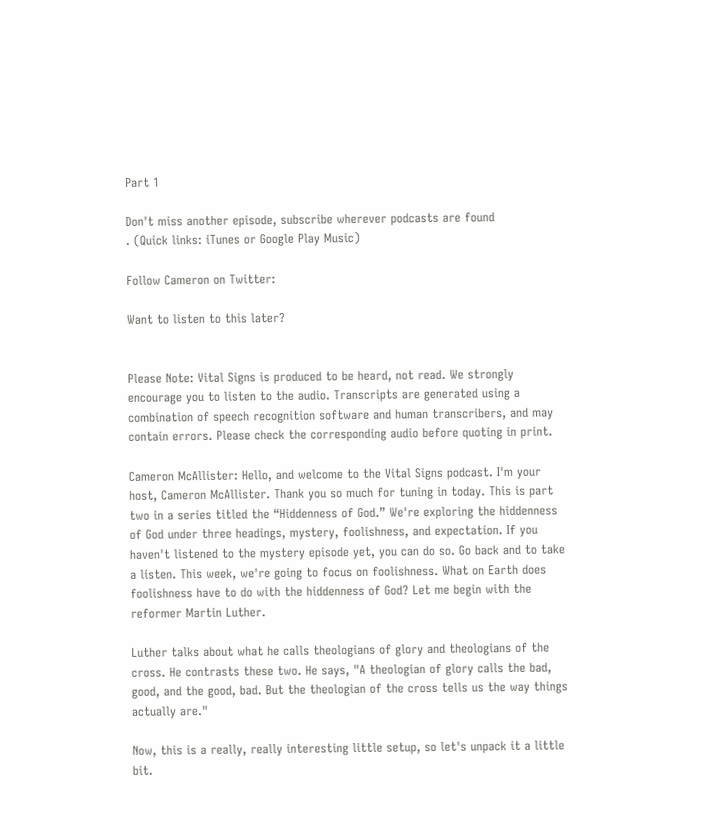Part 1

Don't miss another episode, subscribe wherever podcasts are found
. (Quick links: iTunes or Google Play Music)

Follow Cameron on Twitter:

Want to listen to this later?


Please Note: Vital Signs is produced to be heard, not read. We strongly encourage you to listen to the audio. Transcripts are generated using a combination of speech recognition software and human transcribers, and may contain errors. Please check the corresponding audio before quoting in print.

Cameron McAllister: Hello, and welcome to the Vital Signs podcast. I'm your host, Cameron McAllister. Thank you so much for tuning in today. This is part two in a series titled the “Hiddenness of God.” We're exploring the hiddenness of God under three headings, mystery, foolishness, and expectation. If you haven't listened to the mystery episode yet, you can do so. Go back and to take a listen. This week, we're going to focus on foolishness. What on Earth does foolishness have to do with the hiddenness of God? Let me begin with the reformer Martin Luther.

Luther talks about what he calls theologians of glory and theologians of the cross. He contrasts these two. He says, "A theologian of glory calls the bad, good, and the good, bad. But the theologian of the cross tells us the way things actually are."

Now, this is a really, really interesting little setup, so let's unpack it a little bit.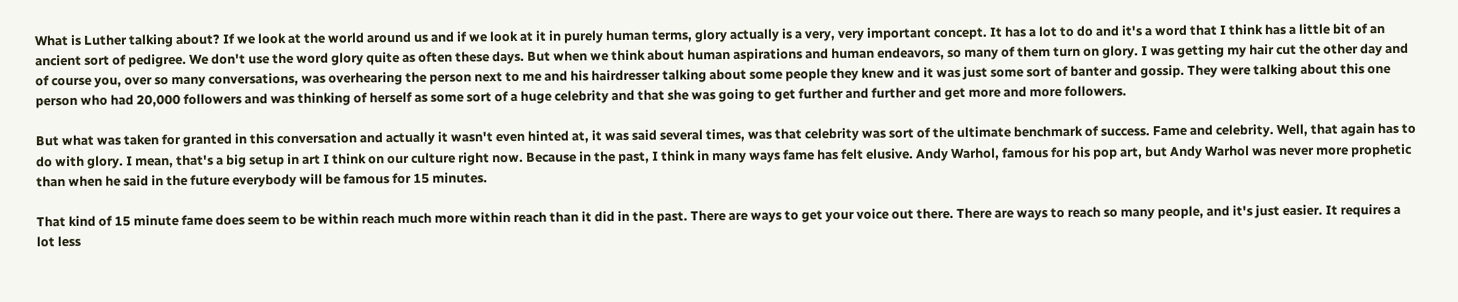What is Luther talking about? If we look at the world around us and if we look at it in purely human terms, glory actually is a very, very important concept. It has a lot to do and it's a word that I think has a little bit of an ancient sort of pedigree. We don't use the word glory quite as often these days. But when we think about human aspirations and human endeavors, so many of them turn on glory. I was getting my hair cut the other day and of course you, over so many conversations, was overhearing the person next to me and his hairdresser talking about some people they knew and it was just some sort of banter and gossip. They were talking about this one person who had 20,000 followers and was thinking of herself as some sort of a huge celebrity and that she was going to get further and further and get more and more followers.

But what was taken for granted in this conversation and actually it wasn't even hinted at, it was said several times, was that celebrity was sort of the ultimate benchmark of success. Fame and celebrity. Well, that again has to do with glory. I mean, that's a big setup in art I think on our culture right now. Because in the past, I think in many ways fame has felt elusive. Andy Warhol, famous for his pop art, but Andy Warhol was never more prophetic than when he said in the future everybody will be famous for 15 minutes.

That kind of 15 minute fame does seem to be within reach much more within reach than it did in the past. There are ways to get your voice out there. There are ways to reach so many people, and it's just easier. It requires a lot less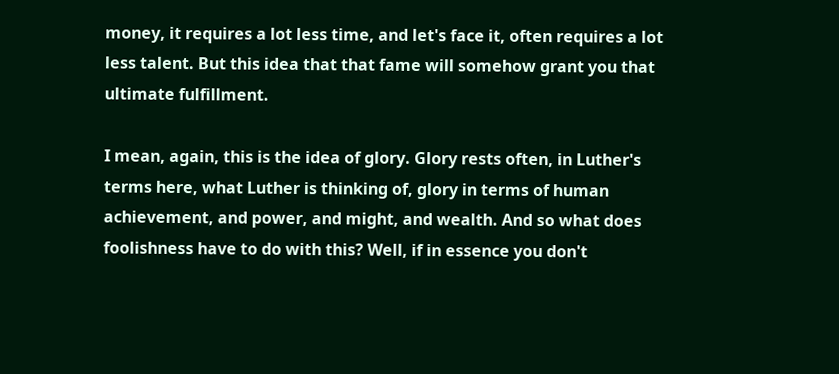money, it requires a lot less time, and let's face it, often requires a lot less talent. But this idea that that fame will somehow grant you that ultimate fulfillment.

I mean, again, this is the idea of glory. Glory rests often, in Luther's terms here, what Luther is thinking of, glory in terms of human achievement, and power, and might, and wealth. And so what does foolishness have to do with this? Well, if in essence you don't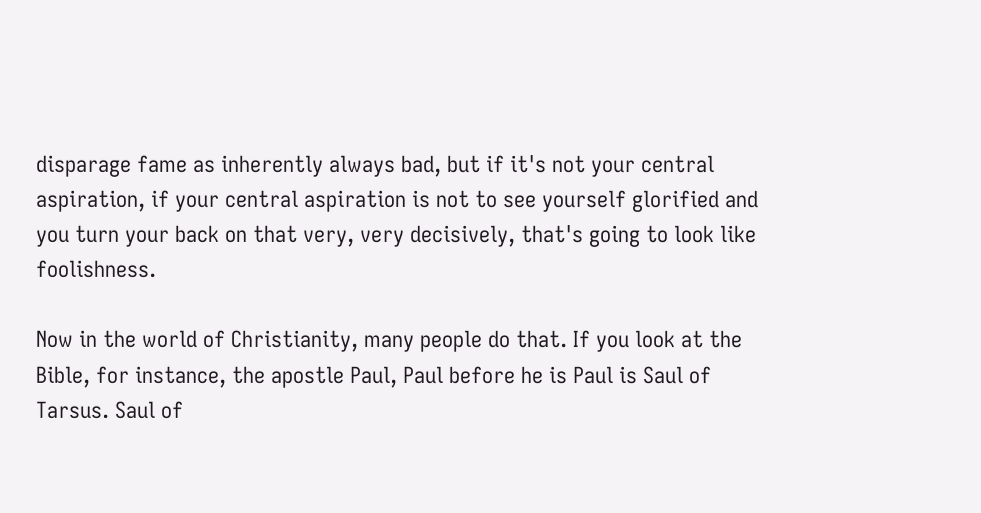disparage fame as inherently always bad, but if it's not your central aspiration, if your central aspiration is not to see yourself glorified and you turn your back on that very, very decisively, that's going to look like foolishness.

Now in the world of Christianity, many people do that. If you look at the Bible, for instance, the apostle Paul, Paul before he is Paul is Saul of Tarsus. Saul of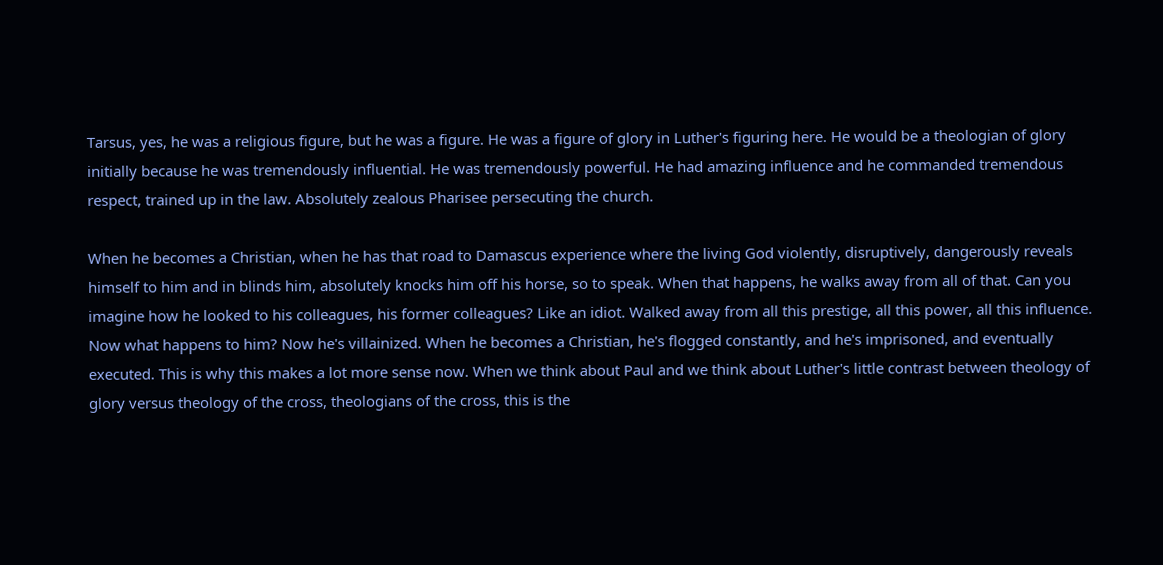Tarsus, yes, he was a religious figure, but he was a figure. He was a figure of glory in Luther's figuring here. He would be a theologian of glory initially because he was tremendously influential. He was tremendously powerful. He had amazing influence and he commanded tremendous respect, trained up in the law. Absolutely zealous Pharisee persecuting the church.

When he becomes a Christian, when he has that road to Damascus experience where the living God violently, disruptively, dangerously reveals himself to him and in blinds him, absolutely knocks him off his horse, so to speak. When that happens, he walks away from all of that. Can you imagine how he looked to his colleagues, his former colleagues? Like an idiot. Walked away from all this prestige, all this power, all this influence. Now what happens to him? Now he's villainized. When he becomes a Christian, he's flogged constantly, and he's imprisoned, and eventually executed. This is why this makes a lot more sense now. When we think about Paul and we think about Luther's little contrast between theology of glory versus theology of the cross, theologians of the cross, this is the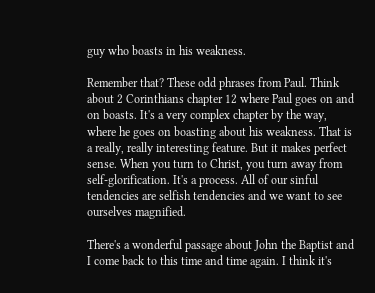guy who boasts in his weakness.

Remember that? These odd phrases from Paul. Think about 2 Corinthians chapter 12 where Paul goes on and on boasts. It's a very complex chapter by the way, where he goes on boasting about his weakness. That is a really, really interesting feature. But it makes perfect sense. When you turn to Christ, you turn away from self-glorification. It's a process. All of our sinful tendencies are selfish tendencies and we want to see ourselves magnified.

There's a wonderful passage about John the Baptist and I come back to this time and time again. I think it's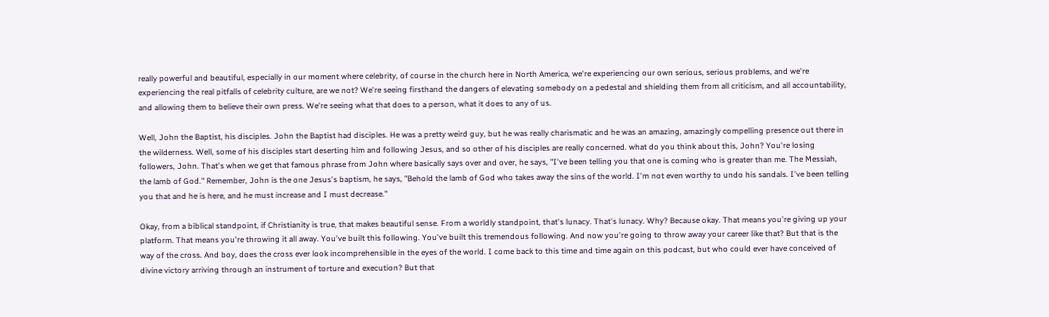really powerful and beautiful, especially in our moment where celebrity, of course in the church here in North America, we're experiencing our own serious, serious problems, and we're experiencing the real pitfalls of celebrity culture, are we not? We're seeing firsthand the dangers of elevating somebody on a pedestal and shielding them from all criticism, and all accountability, and allowing them to believe their own press. We're seeing what that does to a person, what it does to any of us.

Well, John the Baptist, his disciples. John the Baptist had disciples. He was a pretty weird guy, but he was really charismatic and he was an amazing, amazingly compelling presence out there in the wilderness. Well, some of his disciples start deserting him and following Jesus, and so other of his disciples are really concerned. what do you think about this, John? You're losing followers, John. That's when we get that famous phrase from John where basically says over and over, he says, "I've been telling you that one is coming who is greater than me. The Messiah, the lamb of God." Remember, John is the one Jesus's baptism, he says, "Behold the lamb of God who takes away the sins of the world. I'm not even worthy to undo his sandals. I've been telling you that and he is here, and he must increase and I must decrease."

Okay, from a biblical standpoint, if Christianity is true, that makes beautiful sense. From a worldly standpoint, that's lunacy. That's lunacy. Why? Because okay. That means you're giving up your platform. That means you're throwing it all away. You've built this following. You've built this tremendous following. And now you're going to throw away your career like that? But that is the way of the cross. And boy, does the cross ever look incomprehensible in the eyes of the world. I come back to this time and time again on this podcast, but who could ever have conceived of divine victory arriving through an instrument of torture and execution? But that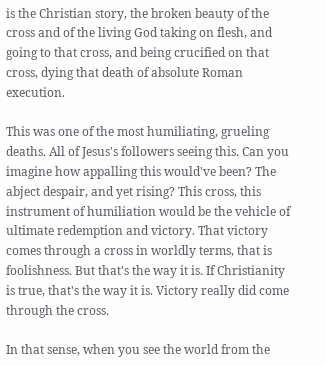is the Christian story, the broken beauty of the cross and of the living God taking on flesh, and going to that cross, and being crucified on that cross, dying that death of absolute Roman execution.

This was one of the most humiliating, grueling deaths. All of Jesus's followers seeing this. Can you imagine how appalling this would've been? The abject despair, and yet rising? This cross, this instrument of humiliation would be the vehicle of ultimate redemption and victory. That victory comes through a cross in worldly terms, that is foolishness. But that's the way it is. If Christianity is true, that's the way it is. Victory really did come through the cross.

In that sense, when you see the world from the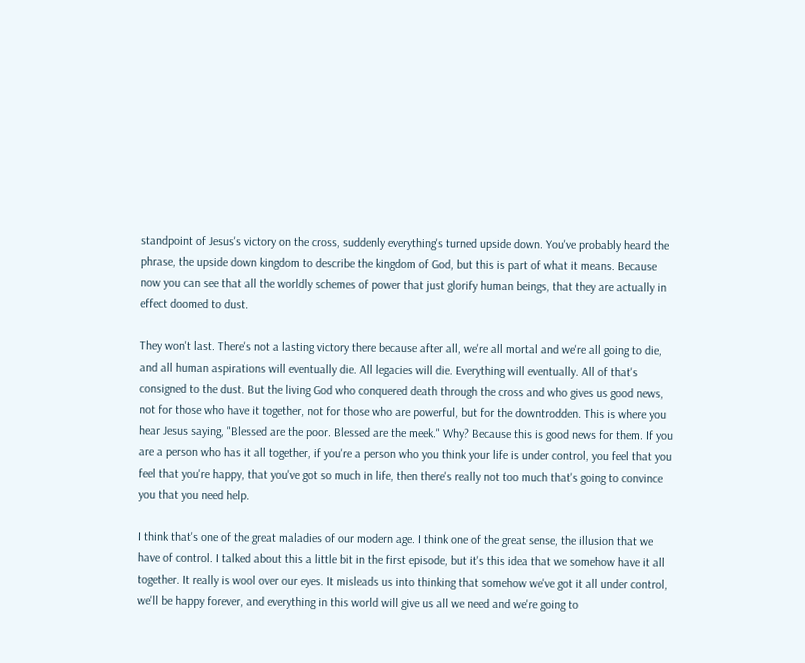standpoint of Jesus's victory on the cross, suddenly everything's turned upside down. You've probably heard the phrase, the upside down kingdom to describe the kingdom of God, but this is part of what it means. Because now you can see that all the worldly schemes of power that just glorify human beings, that they are actually in effect doomed to dust.

They won't last. There's not a lasting victory there because after all, we're all mortal and we're all going to die, and all human aspirations will eventually die. All legacies will die. Everything will eventually. All of that's consigned to the dust. But the living God who conquered death through the cross and who gives us good news, not for those who have it together, not for those who are powerful, but for the downtrodden. This is where you hear Jesus saying, "Blessed are the poor. Blessed are the meek." Why? Because this is good news for them. If you are a person who has it all together, if you're a person who you think your life is under control, you feel that you feel that you're happy, that you've got so much in life, then there's really not too much that's going to convince you that you need help.

I think that's one of the great maladies of our modern age. I think one of the great sense, the illusion that we have of control. I talked about this a little bit in the first episode, but it's this idea that we somehow have it all together. It really is wool over our eyes. It misleads us into thinking that somehow we've got it all under control, we'll be happy forever, and everything in this world will give us all we need and we're going to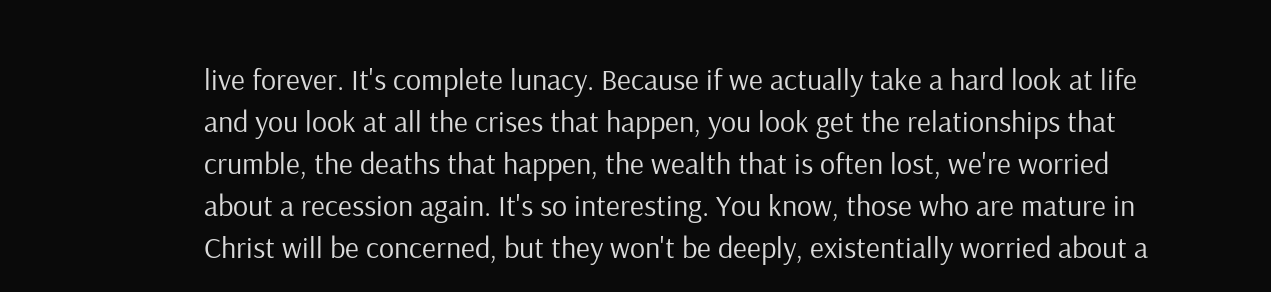live forever. It's complete lunacy. Because if we actually take a hard look at life and you look at all the crises that happen, you look get the relationships that crumble, the deaths that happen, the wealth that is often lost, we're worried about a recession again. It's so interesting. You know, those who are mature in Christ will be concerned, but they won't be deeply, existentially worried about a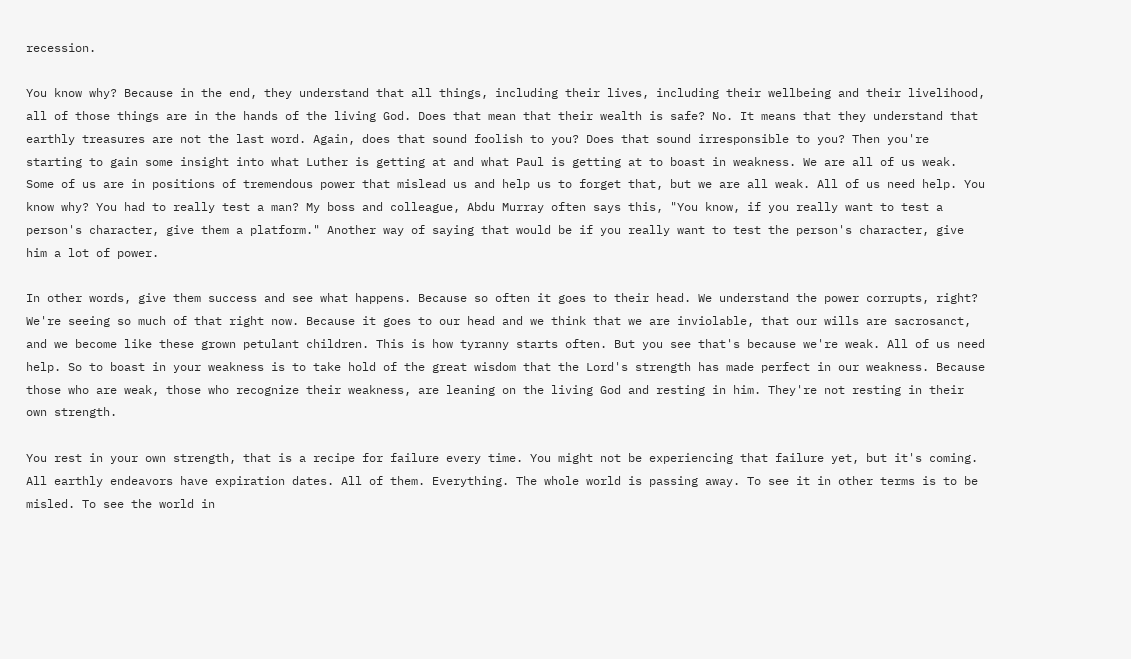recession.

You know why? Because in the end, they understand that all things, including their lives, including their wellbeing and their livelihood, all of those things are in the hands of the living God. Does that mean that their wealth is safe? No. It means that they understand that earthly treasures are not the last word. Again, does that sound foolish to you? Does that sound irresponsible to you? Then you're starting to gain some insight into what Luther is getting at and what Paul is getting at to boast in weakness. We are all of us weak. Some of us are in positions of tremendous power that mislead us and help us to forget that, but we are all weak. All of us need help. You know why? You had to really test a man? My boss and colleague, Abdu Murray often says this, "You know, if you really want to test a person's character, give them a platform." Another way of saying that would be if you really want to test the person's character, give him a lot of power.

In other words, give them success and see what happens. Because so often it goes to their head. We understand the power corrupts, right? We're seeing so much of that right now. Because it goes to our head and we think that we are inviolable, that our wills are sacrosanct, and we become like these grown petulant children. This is how tyranny starts often. But you see that's because we're weak. All of us need help. So to boast in your weakness is to take hold of the great wisdom that the Lord's strength has made perfect in our weakness. Because those who are weak, those who recognize their weakness, are leaning on the living God and resting in him. They're not resting in their own strength.

You rest in your own strength, that is a recipe for failure every time. You might not be experiencing that failure yet, but it's coming. All earthly endeavors have expiration dates. All of them. Everything. The whole world is passing away. To see it in other terms is to be misled. To see the world in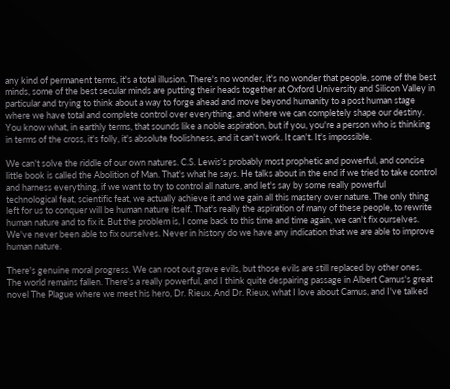any kind of permanent terms, it's a total illusion. There's no wonder, it's no wonder that people, some of the best minds, some of the best secular minds are putting their heads together at Oxford University and Silicon Valley in particular and trying to think about a way to forge ahead and move beyond humanity to a post human stage where we have total and complete control over everything, and where we can completely shape our destiny. You know what, in earthly terms, that sounds like a noble aspiration, but if you, you're a person who is thinking in terms of the cross, it's folly, it's absolute foolishness, and it can't work. It can't. It's impossible.

We can't solve the riddle of our own natures. C.S. Lewis's probably most prophetic and powerful, and concise little book is called the Abolition of Man. That's what he says. He talks about in the end if we tried to take control and harness everything, if we want to try to control all nature, and let's say by some really powerful technological feat, scientific feat, we actually achieve it and we gain all this mastery over nature. The only thing left for us to conquer will be human nature itself. That's really the aspiration of many of these people, to rewrite human nature and to fix it. But the problem is, I come back to this time and time again, we can't fix ourselves. We've never been able to fix ourselves. Never in history do we have any indication that we are able to improve human nature.

There's genuine moral progress. We can root out grave evils, but those evils are still replaced by other ones. The world remains fallen. There's a really powerful, and I think quite despairing passage in Albert Camus's great novel The Plague where we meet his hero, Dr. Rieux. And Dr. Rieux, what I love about Camus, and I've talked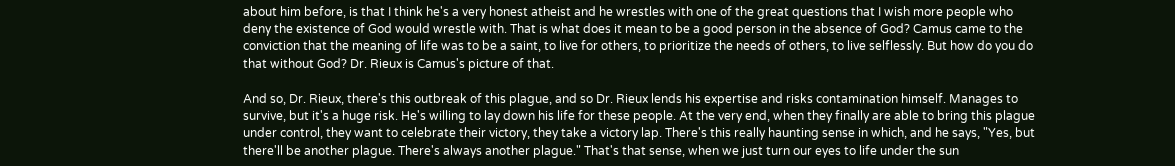about him before, is that I think he's a very honest atheist and he wrestles with one of the great questions that I wish more people who deny the existence of God would wrestle with. That is what does it mean to be a good person in the absence of God? Camus came to the conviction that the meaning of life was to be a saint, to live for others, to prioritize the needs of others, to live selflessly. But how do you do that without God? Dr. Rieux is Camus's picture of that.

And so, Dr. Rieux, there's this outbreak of this plague, and so Dr. Rieux lends his expertise and risks contamination himself. Manages to survive, but it's a huge risk. He's willing to lay down his life for these people. At the very end, when they finally are able to bring this plague under control, they want to celebrate their victory, they take a victory lap. There's this really haunting sense in which, and he says, "Yes, but there'll be another plague. There's always another plague." That's that sense, when we just turn our eyes to life under the sun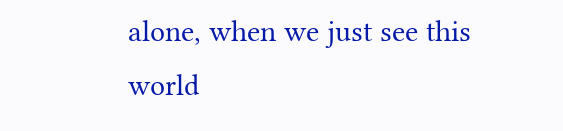alone, when we just see this world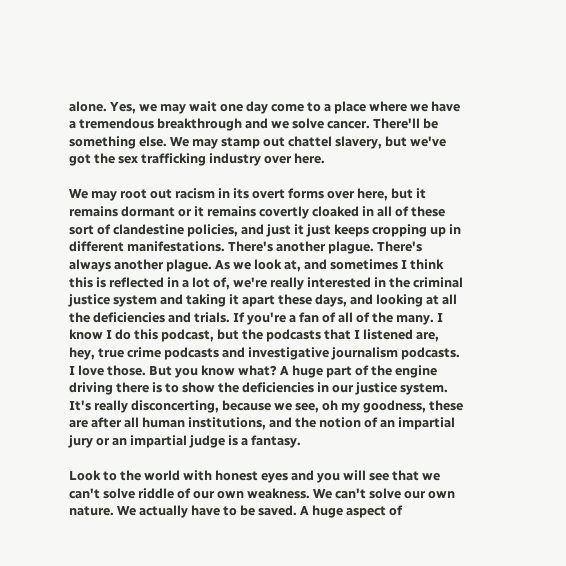alone. Yes, we may wait one day come to a place where we have a tremendous breakthrough and we solve cancer. There'll be something else. We may stamp out chattel slavery, but we've got the sex trafficking industry over here.

We may root out racism in its overt forms over here, but it remains dormant or it remains covertly cloaked in all of these sort of clandestine policies, and just it just keeps cropping up in different manifestations. There's another plague. There's always another plague. As we look at, and sometimes I think this is reflected in a lot of, we're really interested in the criminal justice system and taking it apart these days, and looking at all the deficiencies and trials. If you're a fan of all of the many. I know I do this podcast, but the podcasts that I listened are, hey, true crime podcasts and investigative journalism podcasts. I love those. But you know what? A huge part of the engine driving there is to show the deficiencies in our justice system. It's really disconcerting, because we see, oh my goodness, these are after all human institutions, and the notion of an impartial jury or an impartial judge is a fantasy.

Look to the world with honest eyes and you will see that we can't solve riddle of our own weakness. We can't solve our own nature. We actually have to be saved. A huge aspect of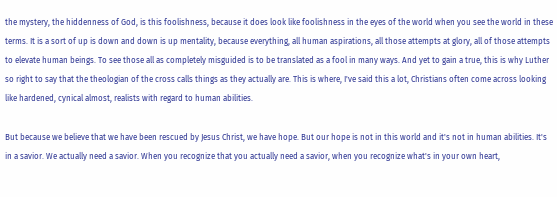the mystery, the hiddenness of God, is this foolishness, because it does look like foolishness in the eyes of the world when you see the world in these terms. It is a sort of up is down and down is up mentality, because everything, all human aspirations, all those attempts at glory, all of those attempts to elevate human beings. To see those all as completely misguided is to be translated as a fool in many ways. And yet to gain a true, this is why Luther so right to say that the theologian of the cross calls things as they actually are. This is where, I've said this a lot, Christians often come across looking like hardened, cynical almost, realists with regard to human abilities.

But because we believe that we have been rescued by Jesus Christ, we have hope. But our hope is not in this world and it's not in human abilities. It's in a savior. We actually need a savior. When you recognize that you actually need a savior, when you recognize what's in your own heart,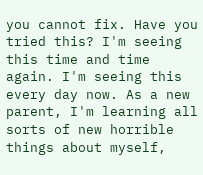you cannot fix. Have you tried this? I'm seeing this time and time again. I'm seeing this every day now. As a new parent, I'm learning all sorts of new horrible things about myself,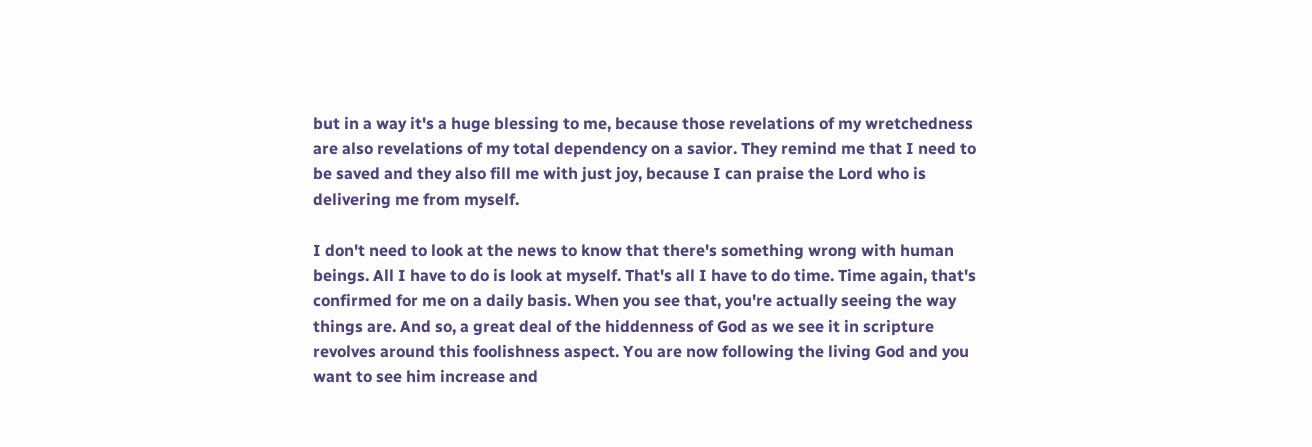but in a way it's a huge blessing to me, because those revelations of my wretchedness are also revelations of my total dependency on a savior. They remind me that I need to be saved and they also fill me with just joy, because I can praise the Lord who is delivering me from myself.

I don't need to look at the news to know that there's something wrong with human beings. All I have to do is look at myself. That's all I have to do time. Time again, that's confirmed for me on a daily basis. When you see that, you're actually seeing the way things are. And so, a great deal of the hiddenness of God as we see it in scripture revolves around this foolishness aspect. You are now following the living God and you want to see him increase and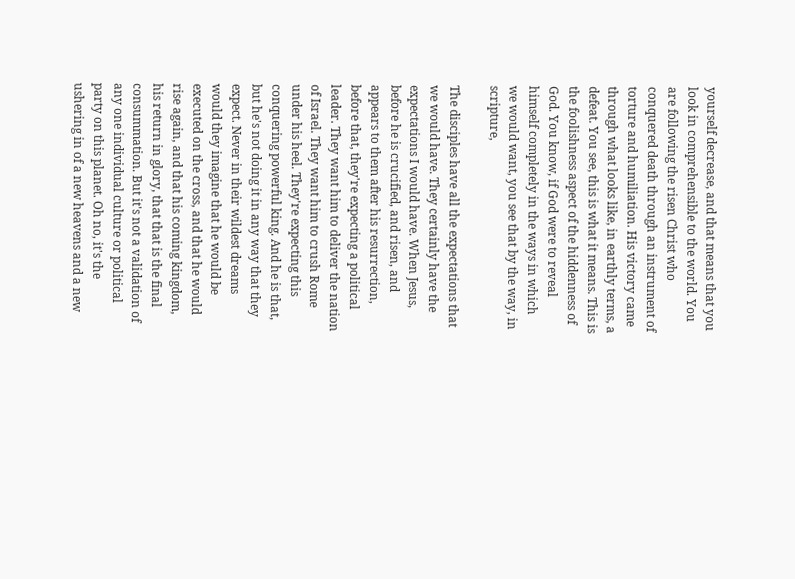yourself decrease, and that means that you look in comprehensible to the world. You are following the risen Christ who conquered death through an instrument of torture and humiliation. His victory came through what looks like, in earthly terms, a defeat. You see, this is what it means. This is the foolishness aspect of the hiddenness of God. You know, if God were to reveal himself completely in the ways in which we would want, you see that by the way, in scripture,

The disciples have all the expectations that we would have. They certainly have the expectations I would have. When Jesus, before he is crucified, and risen, and appears to them after his resurrection, before that, they're expecting a political leader. They want him to deliver the nation of Israel. They want him to crush Rome under his heel. They're expecting this conquering powerful king. And he is that, but he's not doing it in any way that they expect. Never in their wildest dreams would they imagine that he would be executed on the cross, and that he would rise again, and that his coming kingdom, his return in glory, that that is the final consummation. But it's not a validation of any one individual culture or political party on this planet. Oh no, it's the ushering in of a new heavens and a new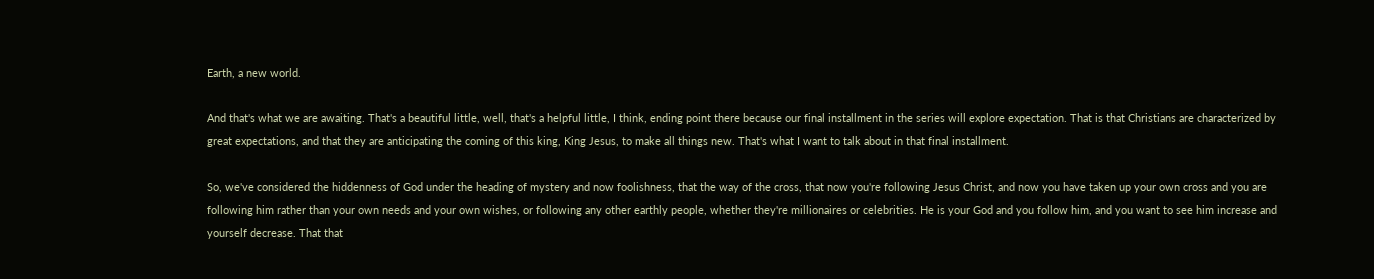Earth, a new world.

And that's what we are awaiting. That's a beautiful little, well, that's a helpful little, I think, ending point there because our final installment in the series will explore expectation. That is that Christians are characterized by great expectations, and that they are anticipating the coming of this king, King Jesus, to make all things new. That's what I want to talk about in that final installment.

So, we've considered the hiddenness of God under the heading of mystery and now foolishness, that the way of the cross, that now you're following Jesus Christ, and now you have taken up your own cross and you are following him rather than your own needs and your own wishes, or following any other earthly people, whether they're millionaires or celebrities. He is your God and you follow him, and you want to see him increase and yourself decrease. That that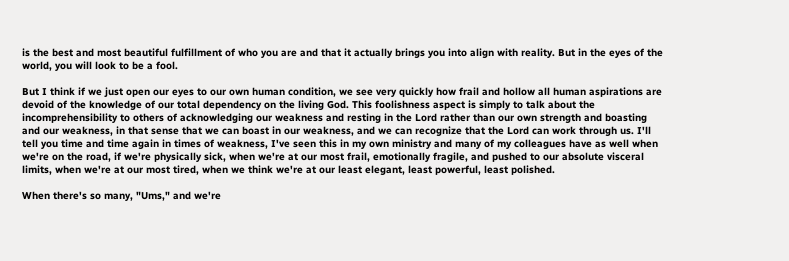is the best and most beautiful fulfillment of who you are and that it actually brings you into align with reality. But in the eyes of the world, you will look to be a fool.

But I think if we just open our eyes to our own human condition, we see very quickly how frail and hollow all human aspirations are devoid of the knowledge of our total dependency on the living God. This foolishness aspect is simply to talk about the incomprehensibility to others of acknowledging our weakness and resting in the Lord rather than our own strength and boasting and our weakness, in that sense that we can boast in our weakness, and we can recognize that the Lord can work through us. I'll tell you time and time again in times of weakness, I've seen this in my own ministry and many of my colleagues have as well when we're on the road, if we're physically sick, when we're at our most frail, emotionally fragile, and pushed to our absolute visceral limits, when we're at our most tired, when we think we're at our least elegant, least powerful, least polished.

When there's so many, "Ums," and we're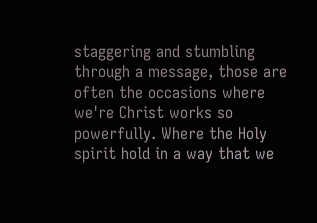staggering and stumbling through a message, those are often the occasions where we're Christ works so powerfully. Where the Holy spirit hold in a way that we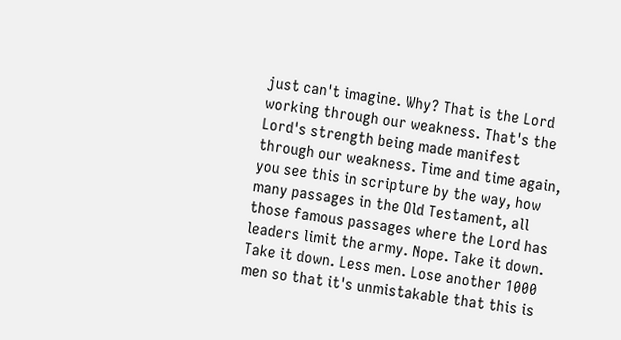just can't imagine. Why? That is the Lord working through our weakness. That's the Lord's strength being made manifest through our weakness. Time and time again, you see this in scripture by the way, how many passages in the Old Testament, all those famous passages where the Lord has leaders limit the army. Nope. Take it down. Take it down. Less men. Lose another 1000 men so that it's unmistakable that this is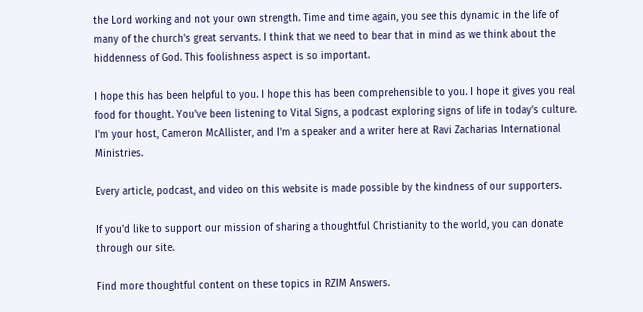the Lord working and not your own strength. Time and time again, you see this dynamic in the life of many of the church's great servants. I think that we need to bear that in mind as we think about the hiddenness of God. This foolishness aspect is so important.

I hope this has been helpful to you. I hope this has been comprehensible to you. I hope it gives you real food for thought. You've been listening to Vital Signs, a podcast exploring signs of life in today's culture. I'm your host, Cameron McAllister, and I'm a speaker and a writer here at Ravi Zacharias International Ministries.

Every article, podcast, and video on this website is made possible by the kindness of our supporters.

If you'd like to support our mission of sharing a thoughtful Christianity to the world, you can donate through our site.

Find more thoughtful content on these topics in RZIM Answers.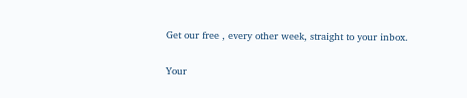Get our free , every other week, straight to your inbox.

Your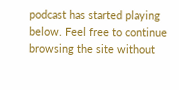podcast has started playing below. Feel free to continue browsing the site without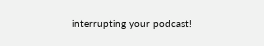interrupting your podcast!